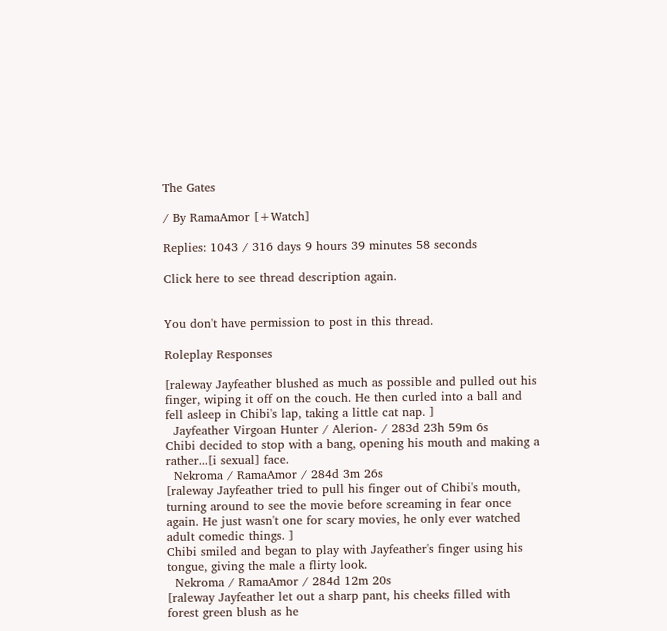The Gates

/ By RamaAmor [+Watch]

Replies: 1043 / 316 days 9 hours 39 minutes 58 seconds

Click here to see thread description again.


You don't have permission to post in this thread.

Roleplay Responses

[raleway Jayfeather blushed as much as possible and pulled out his finger, wiping it off on the couch. He then curled into a ball and fell asleep in Chibi's lap, taking a little cat nap. ]
  Jayfeather Virgoan Hunter / Alerion- / 283d 23h 59m 6s
Chibi decided to stop with a bang, opening his mouth and making a rather...[i sexual] face.
  Nekroma / RamaAmor / 284d 3m 26s
[raleway Jayfeather tried to pull his finger out of Chibi's mouth, turning around to see the movie before screaming in fear once again. He just wasn't one for scary movies, he only ever watched adult comedic things. ]
Chibi smiled and began to play with Jayfeather's finger using his tongue, giving the male a flirty look.
  Nekroma / RamaAmor / 284d 12m 20s
[raleway Jayfeather let out a sharp pant, his cheeks filled with forest green blush as he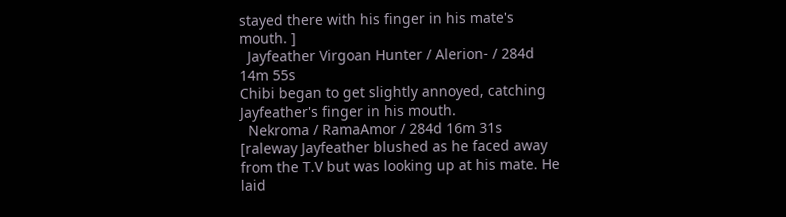stayed there with his finger in his mate's mouth. ]
  Jayfeather Virgoan Hunter / Alerion- / 284d 14m 55s
Chibi began to get slightly annoyed, catching Jayfeather's finger in his mouth.
  Nekroma / RamaAmor / 284d 16m 31s
[raleway Jayfeather blushed as he faced away from the T.V but was looking up at his mate. He laid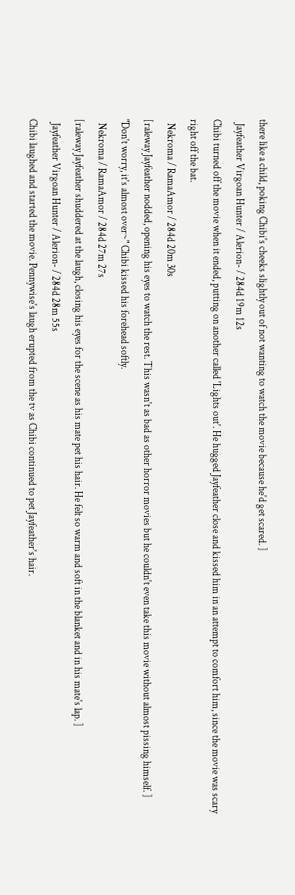there like a child, poking Chibi's cheeks slightly out of not wanting to watch the movie because he'd get scared. ]
  Jayfeather Virgoan Hunter / Alerion- / 284d 19m 12s
Chibi turned off the movie when it ended, putting on another called 'Lights out'. He hugged Jayfeather close and kissed him in an attempt to comfort him, since the movie was scary right off the bat.
  Nekroma / RamaAmor / 284d 20m 30s
[raleway Jayfeather nodded, opening his eyes to watch the rest. This wasn't as bad as other horror movies but he couldn't even take this movie without almost pissing himself. ]
"Don't worry, it's almost over~" Chibi kissed his forehead softly.
  Nekroma / RamaAmor / 284d 27m 27s
[raleway Jayfeather shuddered at the laugh, closing his eyes for the scene as his mate pet his hair. He felt so warm and soft in the blanket and in his mate's lap. ]
  Jayfeather Virgoan Hunter / Alerion- / 284d 28m 55s
Chibi laughed and started the movie. Pennywise's laugh erupted from the tv as Chibi continued to pet Jayfeather's hair.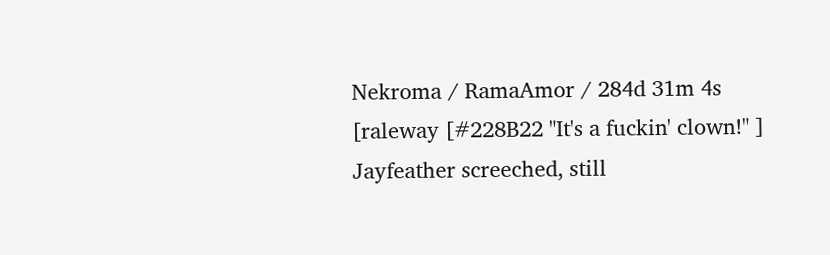Nekroma / RamaAmor / 284d 31m 4s
[raleway [#228B22 "It's a fuckin' clown!" ] Jayfeather screeched, still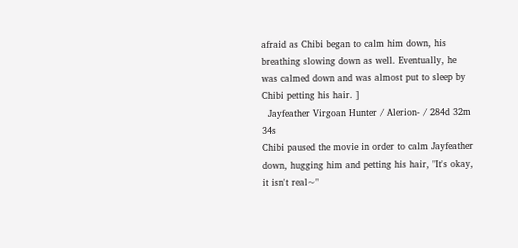afraid as Chibi began to calm him down, his breathing slowing down as well. Eventually, he was calmed down and was almost put to sleep by Chibi petting his hair. ]
  Jayfeather Virgoan Hunter / Alerion- / 284d 32m 34s
Chibi paused the movie in order to calm Jayfeather down, hugging him and petting his hair, "It's okay, it isn't real~"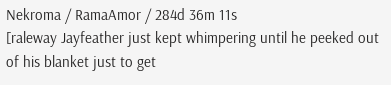Nekroma / RamaAmor / 284d 36m 11s
[raleway Jayfeather just kept whimpering until he peeked out of his blanket just to get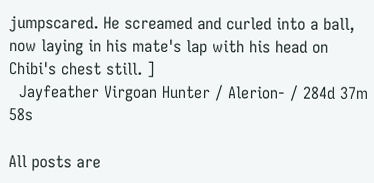jumpscared. He screamed and curled into a ball, now laying in his mate's lap with his head on Chibi's chest still. ]
  Jayfeather Virgoan Hunter / Alerion- / 284d 37m 58s

All posts are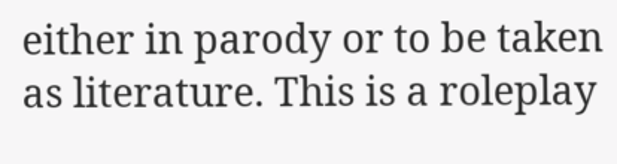either in parody or to be taken as literature. This is a roleplay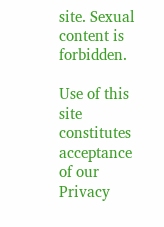site. Sexual content is forbidden.

Use of this site constitutes acceptance of our
Privacy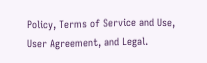Policy, Terms of Service and Use, User Agreement, and Legal.